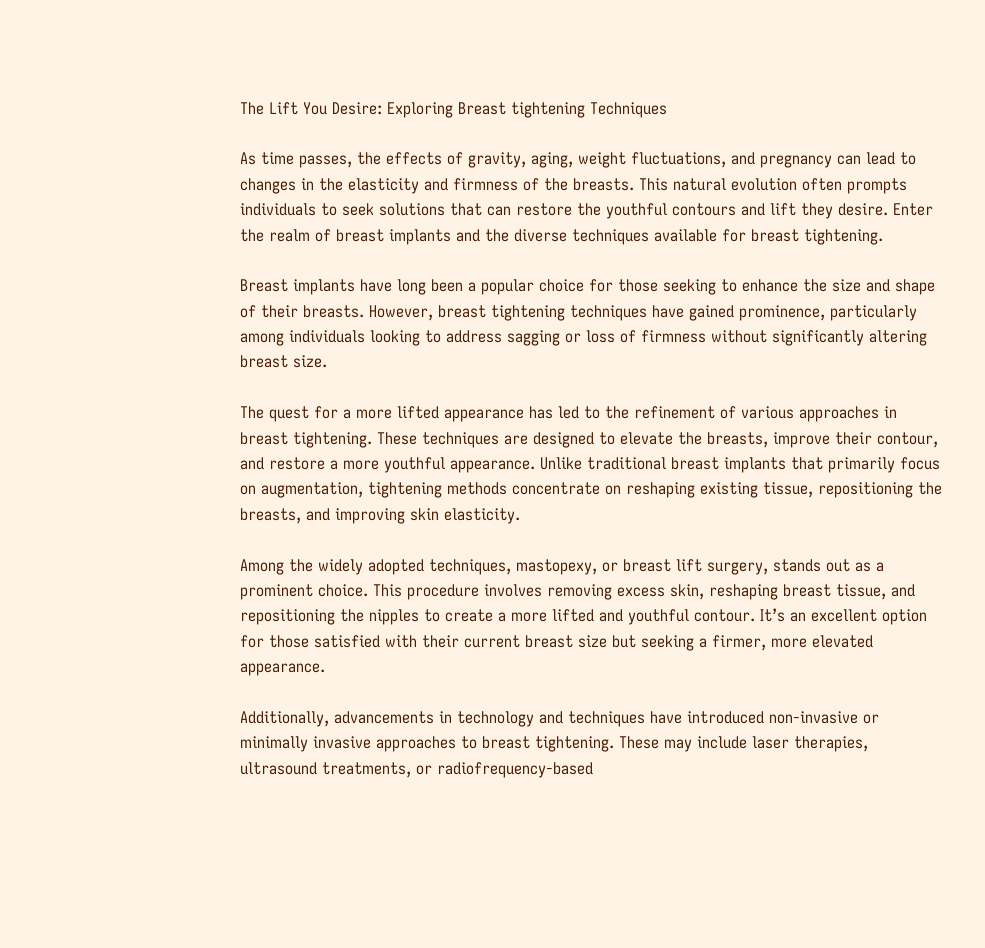The Lift You Desire: Exploring Breast tightening Techniques

As time passes, the effects of gravity, aging, weight fluctuations, and pregnancy can lead to changes in the elasticity and firmness of the breasts. This natural evolution often prompts individuals to seek solutions that can restore the youthful contours and lift they desire. Enter the realm of breast implants and the diverse techniques available for breast tightening.

Breast implants have long been a popular choice for those seeking to enhance the size and shape of their breasts. However, breast tightening techniques have gained prominence, particularly among individuals looking to address sagging or loss of firmness without significantly altering breast size.

The quest for a more lifted appearance has led to the refinement of various approaches in breast tightening. These techniques are designed to elevate the breasts, improve their contour, and restore a more youthful appearance. Unlike traditional breast implants that primarily focus on augmentation, tightening methods concentrate on reshaping existing tissue, repositioning the breasts, and improving skin elasticity.

Among the widely adopted techniques, mastopexy, or breast lift surgery, stands out as a prominent choice. This procedure involves removing excess skin, reshaping breast tissue, and repositioning the nipples to create a more lifted and youthful contour. It’s an excellent option for those satisfied with their current breast size but seeking a firmer, more elevated appearance.

Additionally, advancements in technology and techniques have introduced non-invasive or minimally invasive approaches to breast tightening. These may include laser therapies, ultrasound treatments, or radiofrequency-based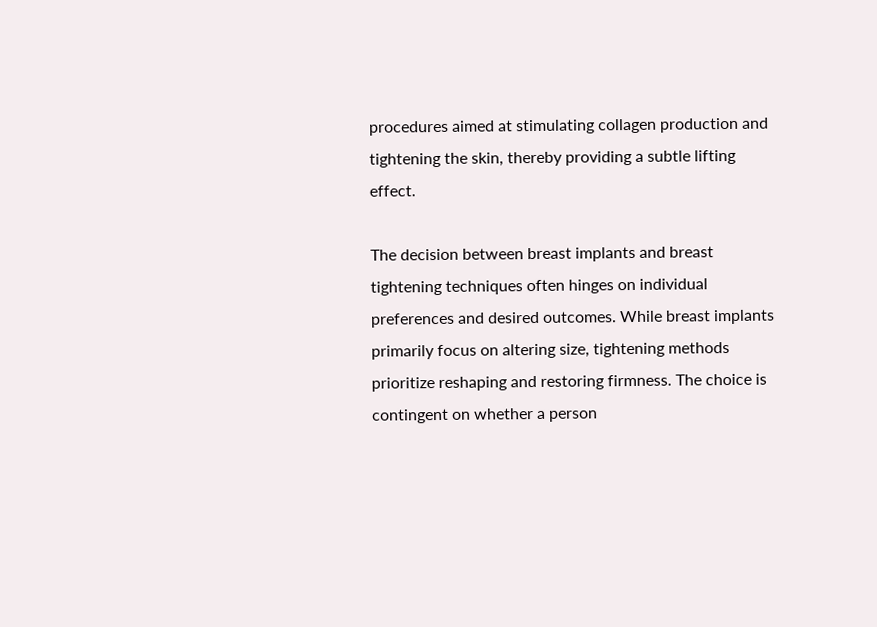procedures aimed at stimulating collagen production and tightening the skin, thereby providing a subtle lifting effect.

The decision between breast implants and breast tightening techniques often hinges on individual preferences and desired outcomes. While breast implants primarily focus on altering size, tightening methods prioritize reshaping and restoring firmness. The choice is contingent on whether a person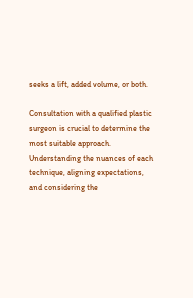seeks a lift, added volume, or both.

Consultation with a qualified plastic surgeon is crucial to determine the most suitable approach. Understanding the nuances of each technique, aligning expectations, and considering the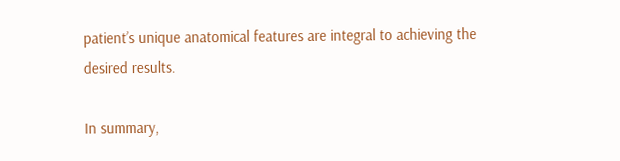patient’s unique anatomical features are integral to achieving the desired results.

In summary,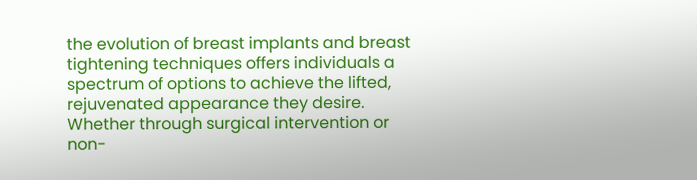the evolution of breast implants and breast tightening techniques offers individuals a spectrum of options to achieve the lifted, rejuvenated appearance they desire. Whether through surgical intervention or non-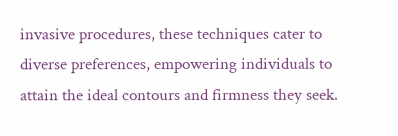invasive procedures, these techniques cater to diverse preferences, empowering individuals to attain the ideal contours and firmness they seek.